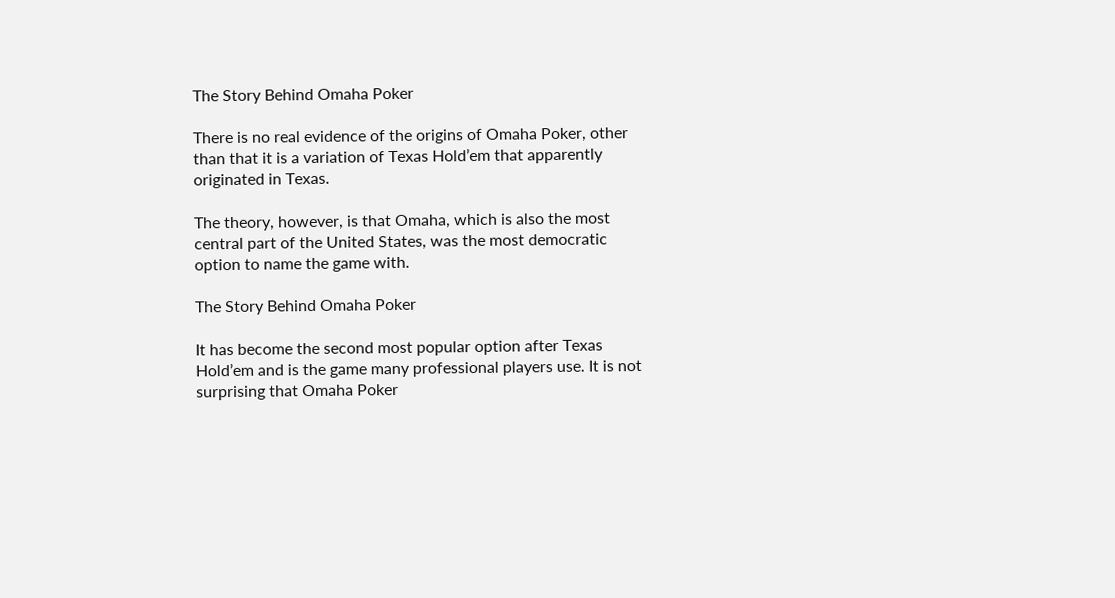The Story Behind Omaha Poker

There is no real evidence of the origins of Omaha Poker, other than that it is a variation of Texas Hold’em that apparently originated in Texas.

The theory, however, is that Omaha, which is also the most central part of the United States, was the most democratic option to name the game with.

The Story Behind Omaha Poker

It has become the second most popular option after Texas Hold’em and is the game many professional players use. It is not surprising that Omaha Poker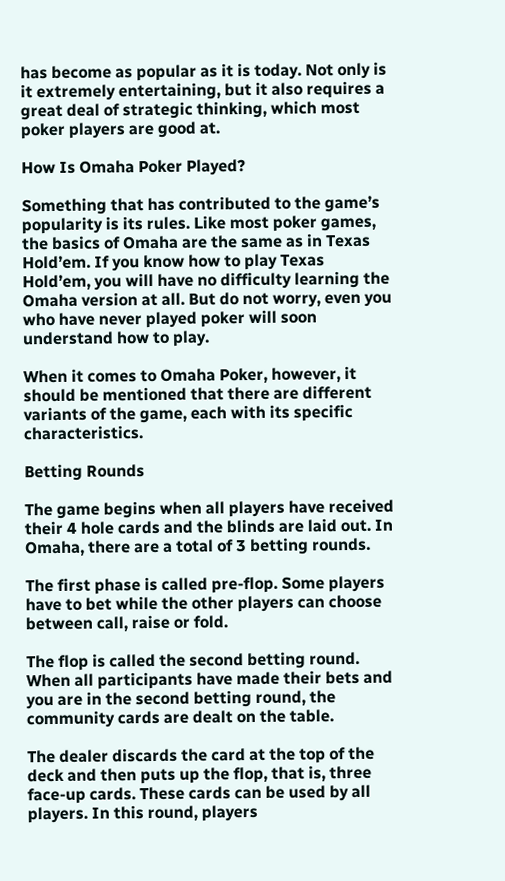has become as popular as it is today. Not only is it extremely entertaining, but it also requires a great deal of strategic thinking, which most poker players are good at.

How Is Omaha Poker Played?

Something that has contributed to the game’s popularity is its rules. Like most poker games, the basics of Omaha are the same as in Texas Hold’em. If you know how to play Texas Hold’em, you will have no difficulty learning the Omaha version at all. But do not worry, even you who have never played poker will soon understand how to play.

When it comes to Omaha Poker, however, it should be mentioned that there are different variants of the game, each with its specific characteristics.

Betting Rounds

The game begins when all players have received their 4 hole cards and the blinds are laid out. In Omaha, there are a total of 3 betting rounds.

The first phase is called pre-flop. Some players have to bet while the other players can choose between call, raise or fold.

The flop is called the second betting round. When all participants have made their bets and you are in the second betting round, the community cards are dealt on the table.

The dealer discards the card at the top of the deck and then puts up the flop, that is, three face-up cards. These cards can be used by all players. In this round, players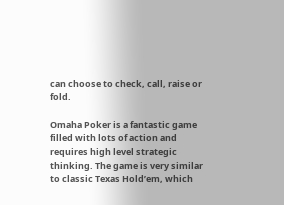can choose to check, call, raise or fold.

Omaha Poker is a fantastic game filled with lots of action and requires high level strategic thinking. The game is very similar to classic Texas Hold’em, which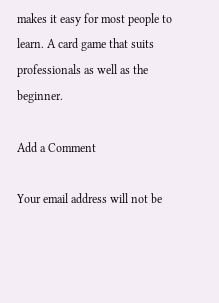makes it easy for most people to learn. A card game that suits professionals as well as the beginner.

Add a Comment

Your email address will not be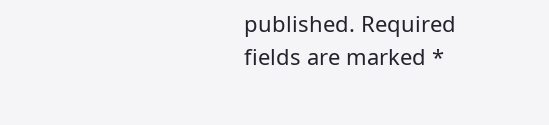published. Required fields are marked *